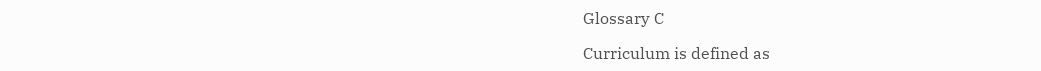Glossary C

Curriculum is defined as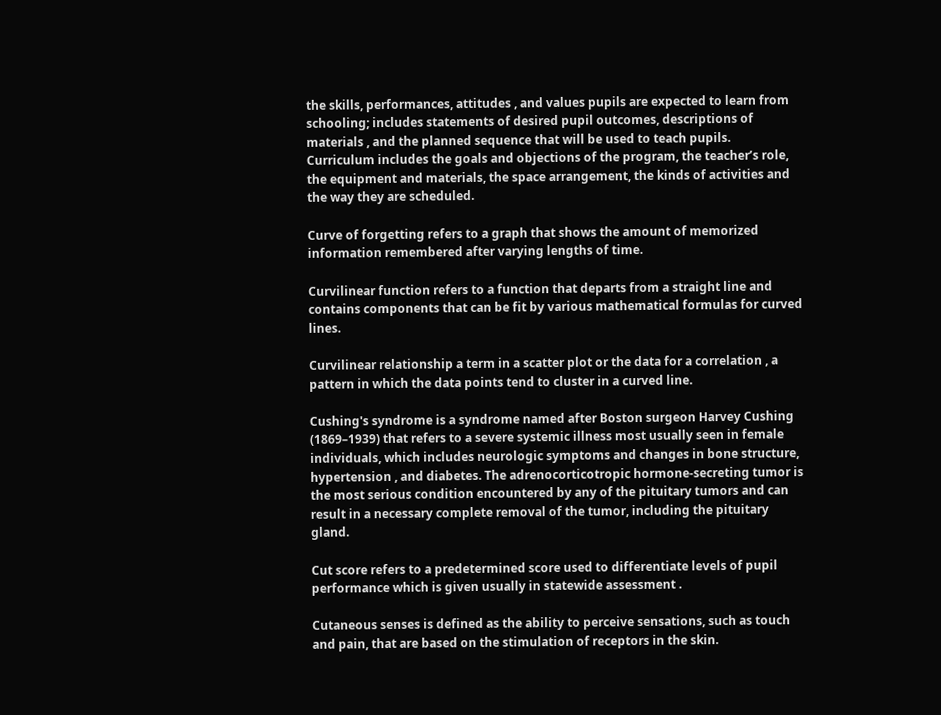the skills, performances, attitudes , and values pupils are expected to learn from schooling; includes statements of desired pupil outcomes, descriptions of materials , and the planned sequence that will be used to teach pupils. Curriculum includes the goals and objections of the program, the teacher’s role, the equipment and materials, the space arrangement, the kinds of activities and the way they are scheduled.

Curve of forgetting refers to a graph that shows the amount of memorized information remembered after varying lengths of time.

Curvilinear function refers to a function that departs from a straight line and contains components that can be fit by various mathematical formulas for curved lines.

Curvilinear relationship a term in a scatter plot or the data for a correlation , a pattern in which the data points tend to cluster in a curved line.

Cushing's syndrome is a syndrome named after Boston surgeon Harvey Cushing (1869–1939) that refers to a severe systemic illness most usually seen in female individuals, which includes neurologic symptoms and changes in bone structure, hypertension , and diabetes. The adrenocorticotropic hormone-secreting tumor is the most serious condition encountered by any of the pituitary tumors and can result in a necessary complete removal of the tumor, including the pituitary gland.

Cut score refers to a predetermined score used to differentiate levels of pupil performance which is given usually in statewide assessment .

Cutaneous senses is defined as the ability to perceive sensations, such as touch and pain, that are based on the stimulation of receptors in the skin.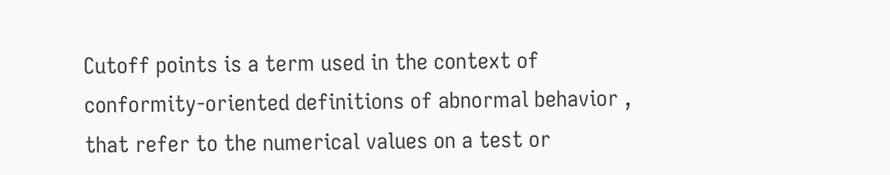Cutoff points is a term used in the context of conformity-oriented definitions of abnormal behavior , that refer to the numerical values on a test or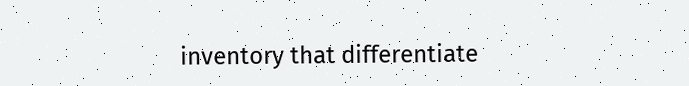inventory that differentiate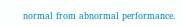normal from abnormal performance.